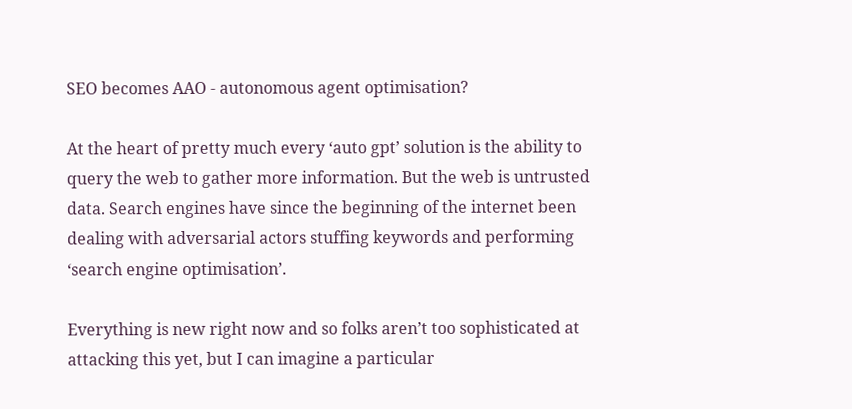SEO becomes AAO - autonomous agent optimisation?

At the heart of pretty much every ‘auto gpt’ solution is the ability to query the web to gather more information. But the web is untrusted data. Search engines have since the beginning of the internet been dealing with adversarial actors stuffing keywords and performing ‘search engine optimisation’.

Everything is new right now and so folks aren’t too sophisticated at attacking this yet, but I can imagine a particular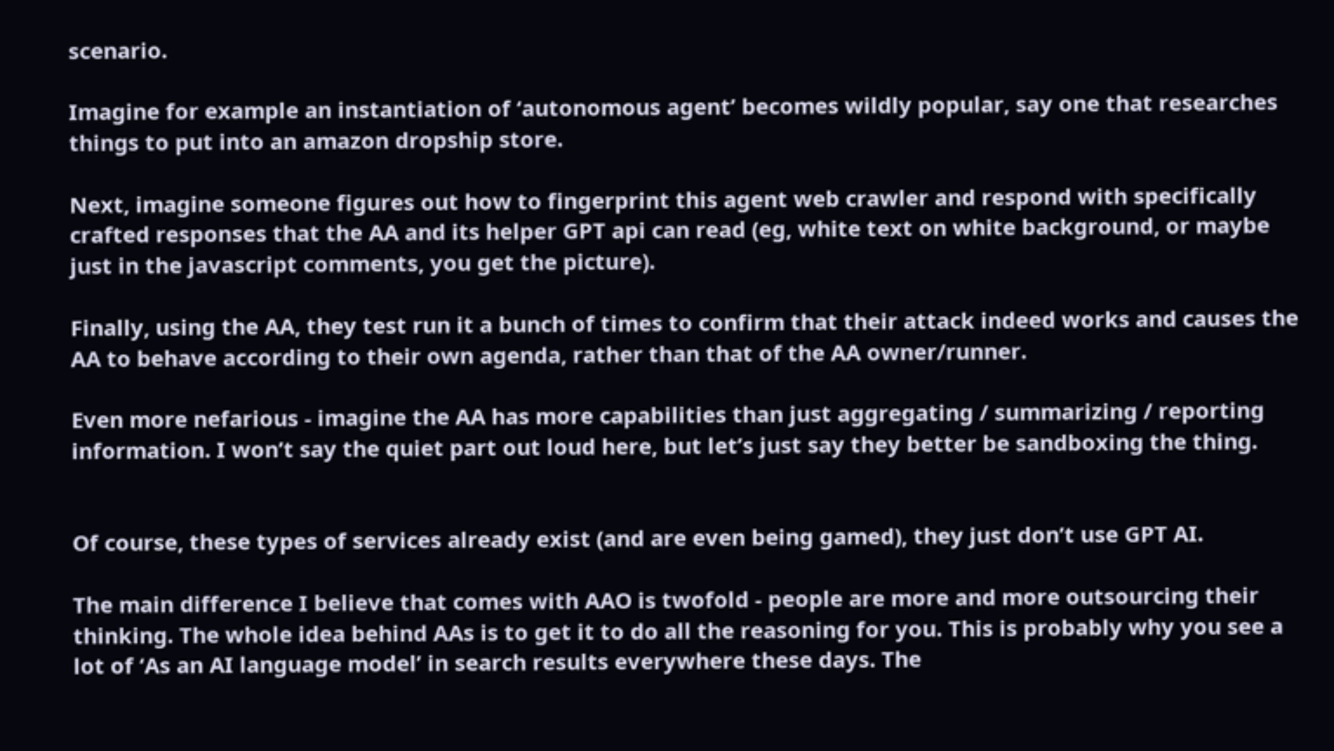scenario.

Imagine for example an instantiation of ‘autonomous agent’ becomes wildly popular, say one that researches things to put into an amazon dropship store.

Next, imagine someone figures out how to fingerprint this agent web crawler and respond with specifically crafted responses that the AA and its helper GPT api can read (eg, white text on white background, or maybe just in the javascript comments, you get the picture).

Finally, using the AA, they test run it a bunch of times to confirm that their attack indeed works and causes the AA to behave according to their own agenda, rather than that of the AA owner/runner.

Even more nefarious - imagine the AA has more capabilities than just aggregating / summarizing / reporting information. I won’t say the quiet part out loud here, but let’s just say they better be sandboxing the thing.


Of course, these types of services already exist (and are even being gamed), they just don’t use GPT AI.

The main difference I believe that comes with AAO is twofold - people are more and more outsourcing their thinking. The whole idea behind AAs is to get it to do all the reasoning for you. This is probably why you see a lot of ‘As an AI language model’ in search results everywhere these days. The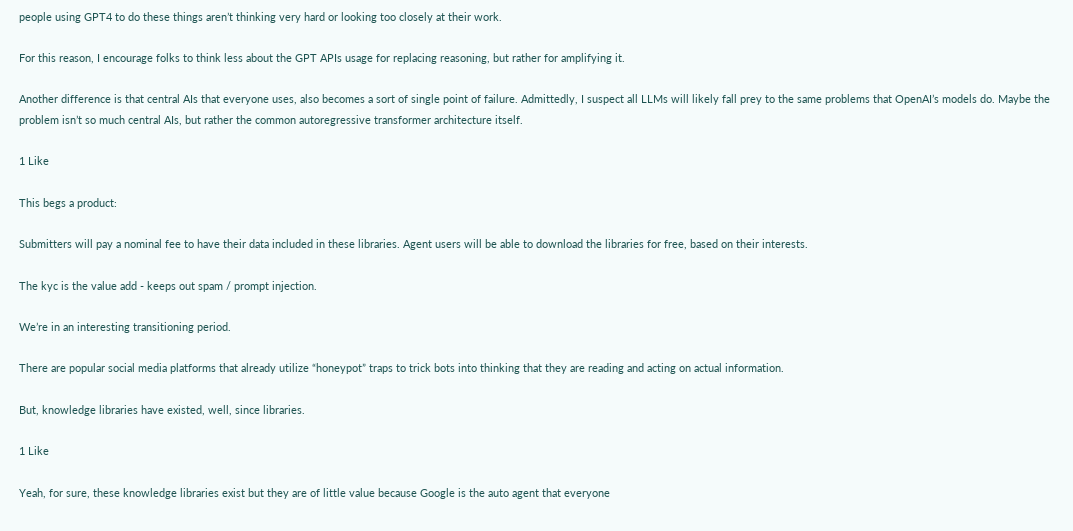people using GPT4 to do these things aren’t thinking very hard or looking too closely at their work.

For this reason, I encourage folks to think less about the GPT APIs usage for replacing reasoning, but rather for amplifying it.

Another difference is that central AIs that everyone uses, also becomes a sort of single point of failure. Admittedly, I suspect all LLMs will likely fall prey to the same problems that OpenAI’s models do. Maybe the problem isn’t so much central AIs, but rather the common autoregressive transformer architecture itself.

1 Like

This begs a product:

Submitters will pay a nominal fee to have their data included in these libraries. Agent users will be able to download the libraries for free, based on their interests.

The kyc is the value add - keeps out spam / prompt injection.

We’re in an interesting transitioning period.

There are popular social media platforms that already utilize “honeypot” traps to trick bots into thinking that they are reading and acting on actual information.

But, knowledge libraries have existed, well, since libraries.

1 Like

Yeah, for sure, these knowledge libraries exist but they are of little value because Google is the auto agent that everyone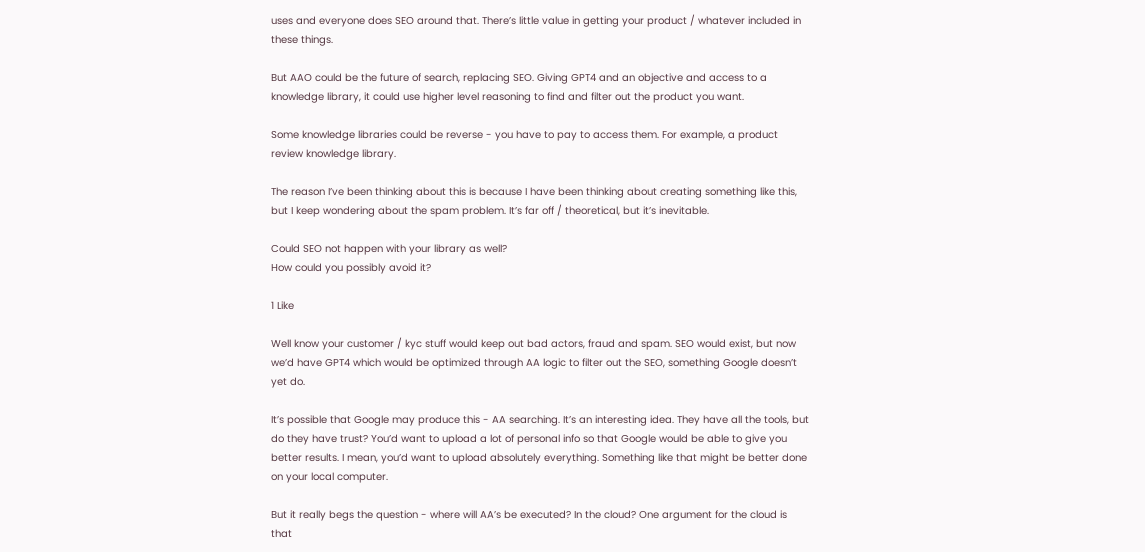uses and everyone does SEO around that. There’s little value in getting your product / whatever included in these things.

But AAO could be the future of search, replacing SEO. Giving GPT4 and an objective and access to a knowledge library, it could use higher level reasoning to find and filter out the product you want.

Some knowledge libraries could be reverse - you have to pay to access them. For example, a product review knowledge library.

The reason I’ve been thinking about this is because I have been thinking about creating something like this, but I keep wondering about the spam problem. It’s far off / theoretical, but it’s inevitable.

Could SEO not happen with your library as well?
How could you possibly avoid it?

1 Like

Well know your customer / kyc stuff would keep out bad actors, fraud and spam. SEO would exist, but now we’d have GPT4 which would be optimized through AA logic to filter out the SEO, something Google doesn’t yet do.

It’s possible that Google may produce this - AA searching. It’s an interesting idea. They have all the tools, but do they have trust? You’d want to upload a lot of personal info so that Google would be able to give you better results. I mean, you’d want to upload absolutely everything. Something like that might be better done on your local computer.

But it really begs the question - where will AA’s be executed? In the cloud? One argument for the cloud is that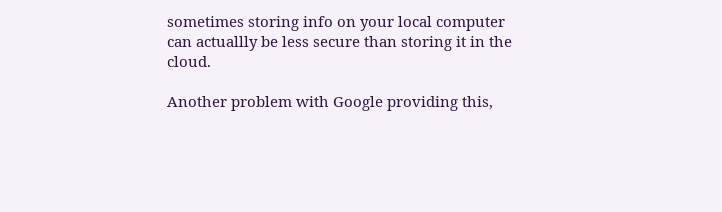sometimes storing info on your local computer can actuallly be less secure than storing it in the cloud.

Another problem with Google providing this,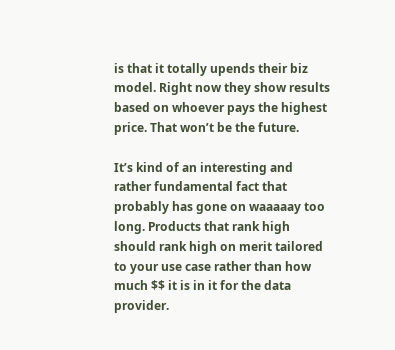is that it totally upends their biz model. Right now they show results based on whoever pays the highest price. That won’t be the future.

It’s kind of an interesting and rather fundamental fact that probably has gone on waaaaay too long. Products that rank high should rank high on merit tailored to your use case rather than how much $$ it is in it for the data provider.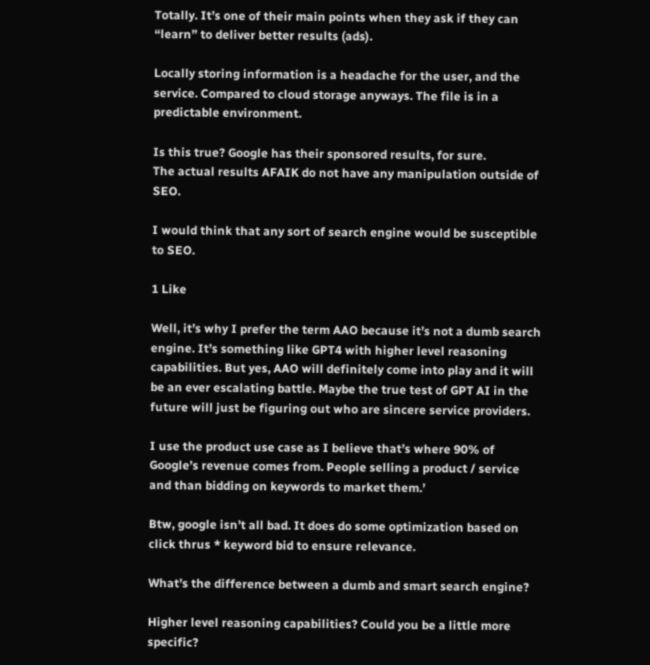Totally. It’s one of their main points when they ask if they can “learn” to deliver better results (ads).

Locally storing information is a headache for the user, and the service. Compared to cloud storage anyways. The file is in a predictable environment.

Is this true? Google has their sponsored results, for sure.
The actual results AFAIK do not have any manipulation outside of SEO.

I would think that any sort of search engine would be susceptible to SEO.

1 Like

Well, it’s why I prefer the term AAO because it’s not a dumb search engine. It’s something like GPT4 with higher level reasoning capabilities. But yes, AAO will definitely come into play and it will be an ever escalating battle. Maybe the true test of GPT AI in the future will just be figuring out who are sincere service providers.

I use the product use case as I believe that’s where 90% of Google’s revenue comes from. People selling a product / service and than bidding on keywords to market them.’

Btw, google isn’t all bad. It does do some optimization based on click thrus * keyword bid to ensure relevance.

What’s the difference between a dumb and smart search engine?

Higher level reasoning capabilities? Could you be a little more specific?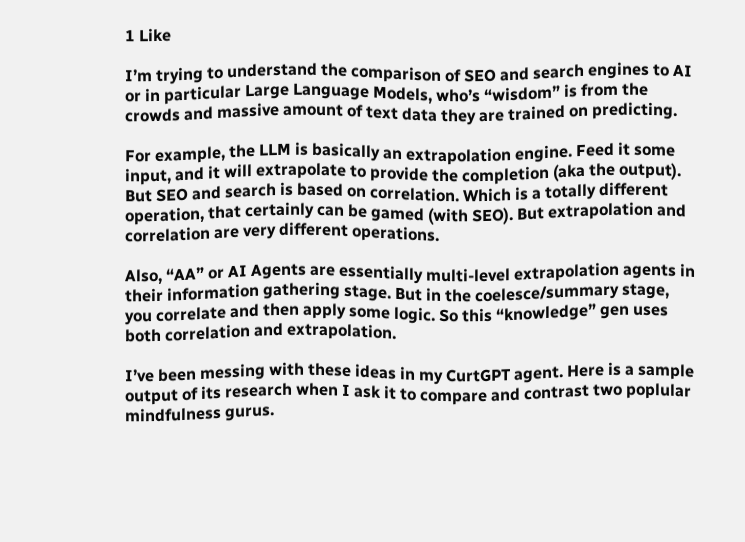1 Like

I’m trying to understand the comparison of SEO and search engines to AI or in particular Large Language Models, who’s “wisdom” is from the crowds and massive amount of text data they are trained on predicting.

For example, the LLM is basically an extrapolation engine. Feed it some input, and it will extrapolate to provide the completion (aka the output). But SEO and search is based on correlation. Which is a totally different operation, that certainly can be gamed (with SEO). But extrapolation and correlation are very different operations.

Also, “AA” or AI Agents are essentially multi-level extrapolation agents in their information gathering stage. But in the coelesce/summary stage, you correlate and then apply some logic. So this “knowledge” gen uses both correlation and extrapolation.

I’ve been messing with these ideas in my CurtGPT agent. Here is a sample output of its research when I ask it to compare and contrast two poplular mindfulness gurus.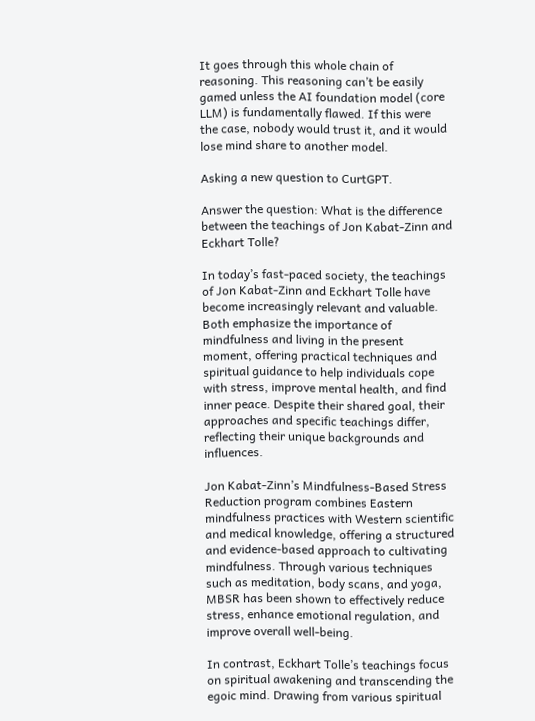It goes through this whole chain of reasoning. This reasoning can’t be easily gamed unless the AI foundation model (core LLM) is fundamentally flawed. If this were the case, nobody would trust it, and it would lose mind share to another model.

Asking a new question to CurtGPT.

Answer the question: What is the difference between the teachings of Jon Kabat-Zinn and Eckhart Tolle?

In today’s fast-paced society, the teachings of Jon Kabat-Zinn and Eckhart Tolle have become increasingly relevant and valuable. Both emphasize the importance of mindfulness and living in the present moment, offering practical techniques and spiritual guidance to help individuals cope with stress, improve mental health, and find inner peace. Despite their shared goal, their approaches and specific teachings differ, reflecting their unique backgrounds and influences.

Jon Kabat-Zinn’s Mindfulness-Based Stress Reduction program combines Eastern mindfulness practices with Western scientific and medical knowledge, offering a structured and evidence-based approach to cultivating mindfulness. Through various techniques such as meditation, body scans, and yoga, MBSR has been shown to effectively reduce stress, enhance emotional regulation, and improve overall well-being.

In contrast, Eckhart Tolle’s teachings focus on spiritual awakening and transcending the egoic mind. Drawing from various spiritual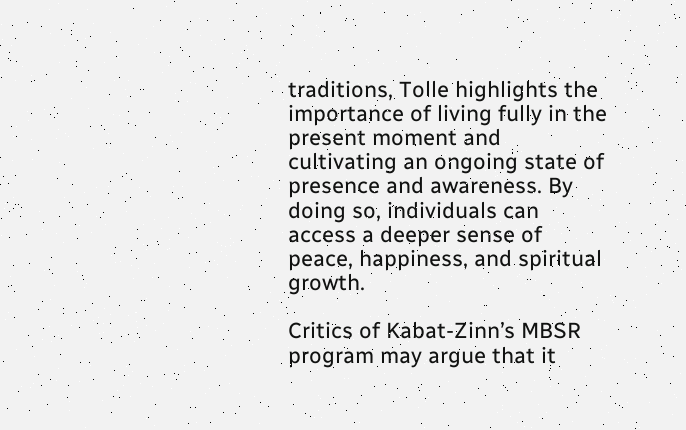traditions, Tolle highlights the importance of living fully in the present moment and cultivating an ongoing state of presence and awareness. By doing so, individuals can access a deeper sense of peace, happiness, and spiritual growth.

Critics of Kabat-Zinn’s MBSR program may argue that it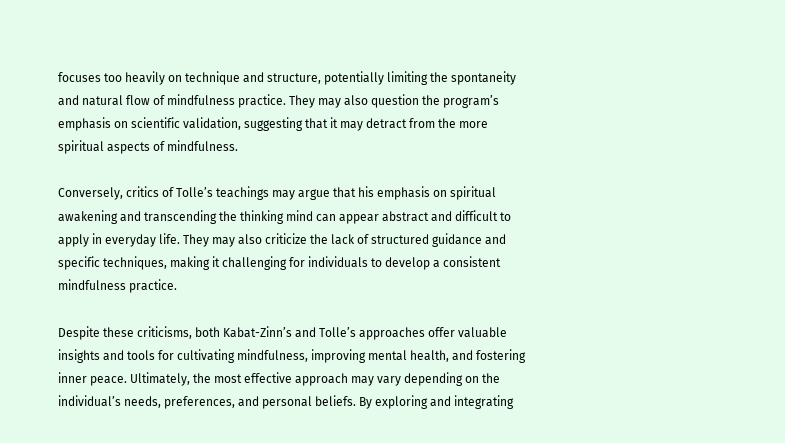focuses too heavily on technique and structure, potentially limiting the spontaneity and natural flow of mindfulness practice. They may also question the program’s emphasis on scientific validation, suggesting that it may detract from the more spiritual aspects of mindfulness.

Conversely, critics of Tolle’s teachings may argue that his emphasis on spiritual awakening and transcending the thinking mind can appear abstract and difficult to apply in everyday life. They may also criticize the lack of structured guidance and specific techniques, making it challenging for individuals to develop a consistent mindfulness practice.

Despite these criticisms, both Kabat-Zinn’s and Tolle’s approaches offer valuable insights and tools for cultivating mindfulness, improving mental health, and fostering inner peace. Ultimately, the most effective approach may vary depending on the individual’s needs, preferences, and personal beliefs. By exploring and integrating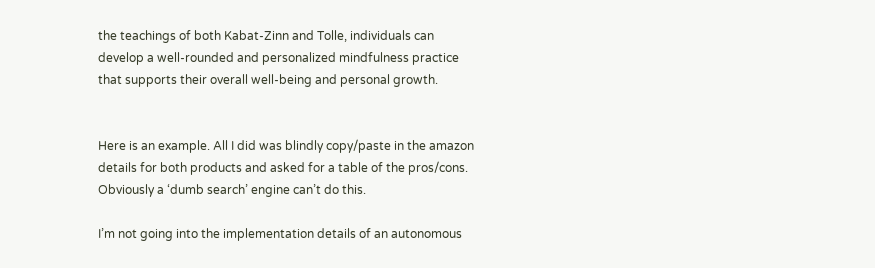the teachings of both Kabat-Zinn and Tolle, individuals can develop a well-rounded and personalized mindfulness practice that supports their overall well-being and personal growth.


Here is an example. All I did was blindly copy/paste in the amazon details for both products and asked for a table of the pros/cons. Obviously a ‘dumb search’ engine can’t do this.

I’m not going into the implementation details of an autonomous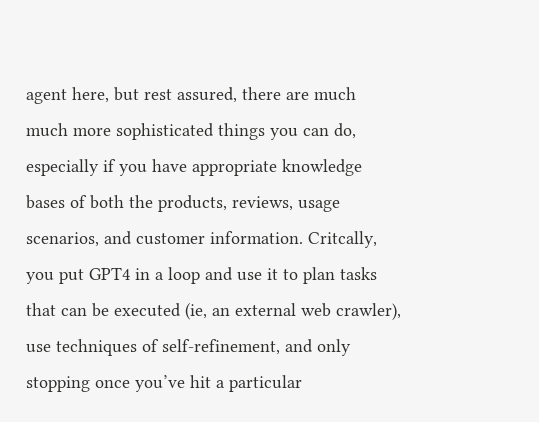agent here, but rest assured, there are much much more sophisticated things you can do, especially if you have appropriate knowledge bases of both the products, reviews, usage scenarios, and customer information. Critcally, you put GPT4 in a loop and use it to plan tasks that can be executed (ie, an external web crawler), use techniques of self-refinement, and only stopping once you’ve hit a particular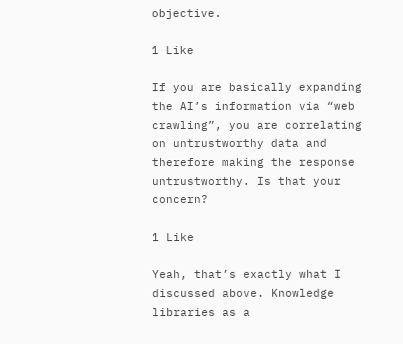objective.

1 Like

If you are basically expanding the AI’s information via “web crawling”, you are correlating on untrustworthy data and therefore making the response untrustworthy. Is that your concern?

1 Like

Yeah, that’s exactly what I discussed above. Knowledge libraries as a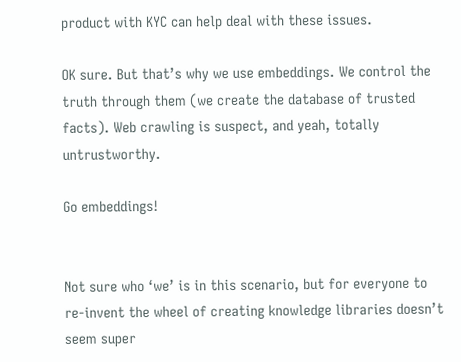product with KYC can help deal with these issues.

OK sure. But that’s why we use embeddings. We control the truth through them (we create the database of trusted facts). Web crawling is suspect, and yeah, totally untrustworthy.

Go embeddings!


Not sure who ‘we’ is in this scenario, but for everyone to re-invent the wheel of creating knowledge libraries doesn’t seem super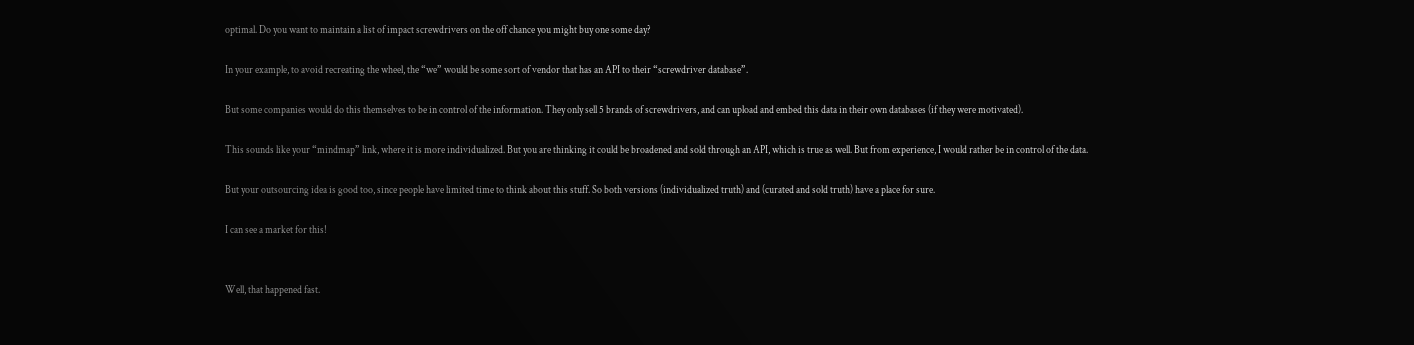optimal. Do you want to maintain a list of impact screwdrivers on the off chance you might buy one some day?

In your example, to avoid recreating the wheel, the “we” would be some sort of vendor that has an API to their “screwdriver database”.

But some companies would do this themselves to be in control of the information. They only sell 5 brands of screwdrivers, and can upload and embed this data in their own databases (if they were motivated).

This sounds like your “mindmap” link, where it is more individualized. But you are thinking it could be broadened and sold through an API, which is true as well. But from experience, I would rather be in control of the data.

But your outsourcing idea is good too, since people have limited time to think about this stuff. So both versions (individualized truth) and (curated and sold truth) have a place for sure.

I can see a market for this!


Well, that happened fast.